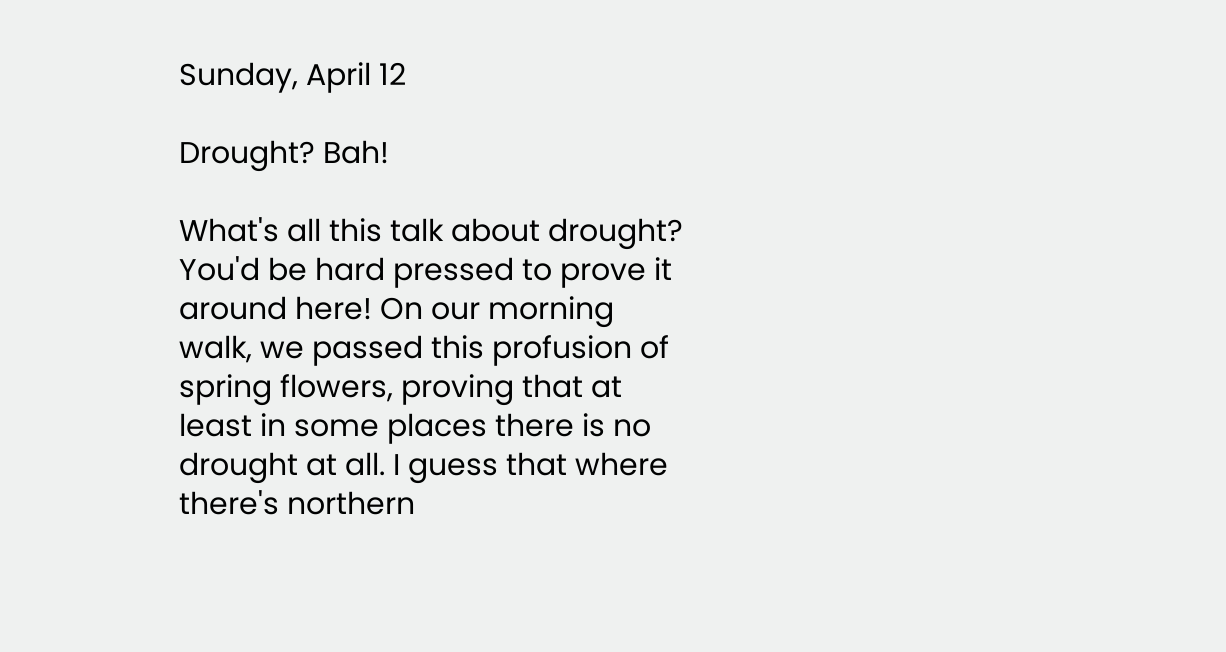Sunday, April 12

Drought? Bah!

What's all this talk about drought? You'd be hard pressed to prove it around here! On our morning walk, we passed this profusion of spring flowers, proving that at least in some places there is no drought at all. I guess that where there's northern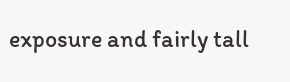exposure and fairly tall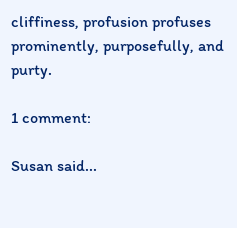cliffiness, profusion profuses prominently, purposefully, and purty.

1 comment:

Susan said...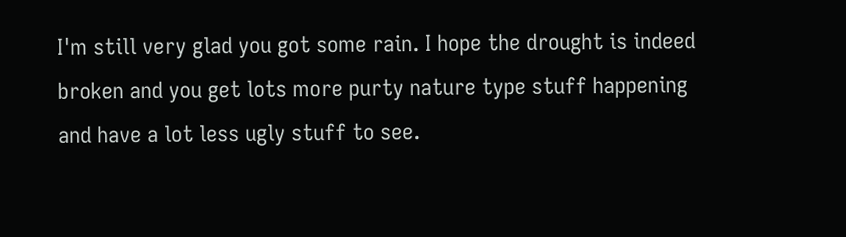I'm still very glad you got some rain. I hope the drought is indeed broken and you get lots more purty nature type stuff happening and have a lot less ugly stuff to see.